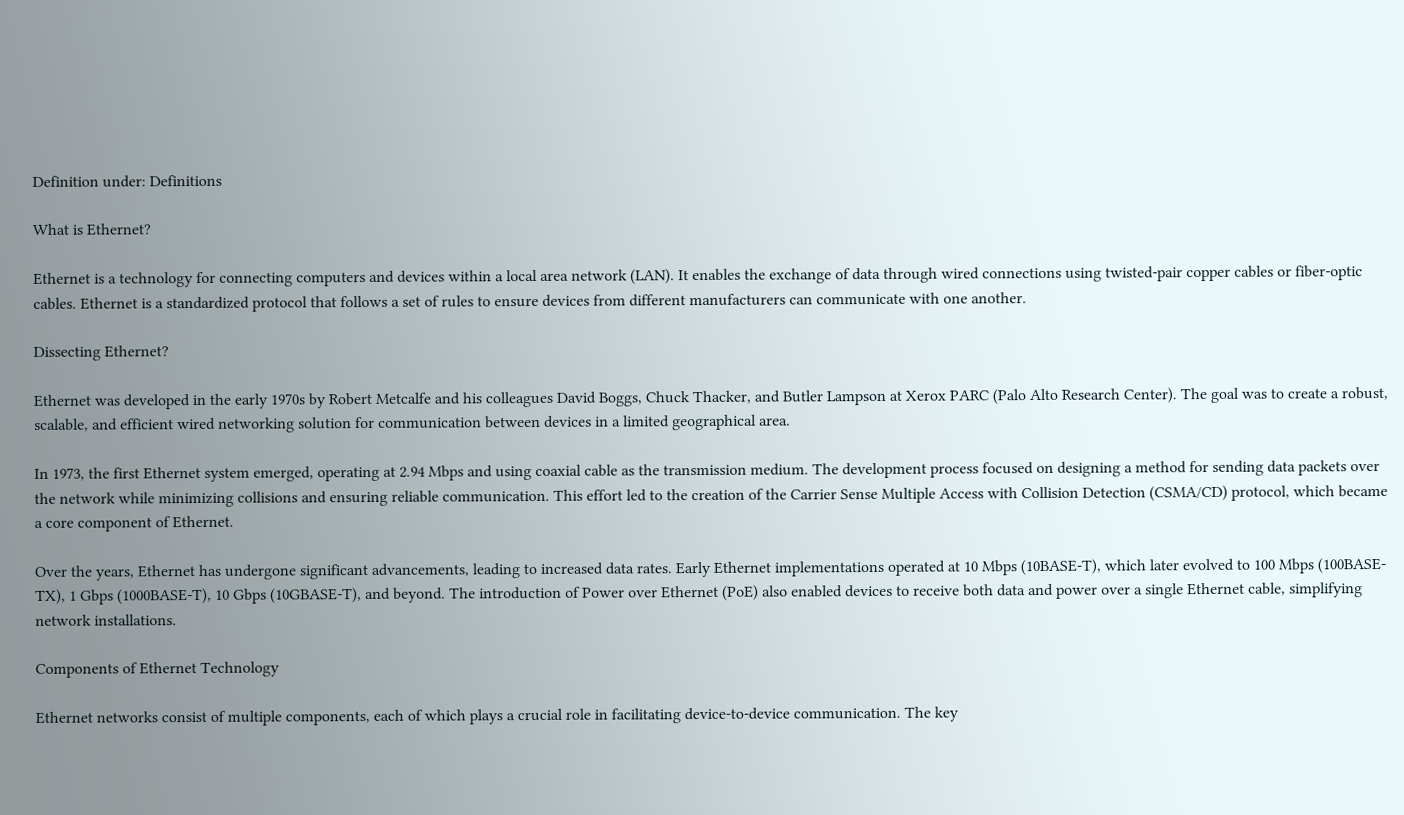Definition under: Definitions

What is Ethernet?

Ethernet is a technology for connecting computers and devices within a local area network (LAN). It enables the exchange of data through wired connections using twisted-pair copper cables or fiber-optic cables. Ethernet is a standardized protocol that follows a set of rules to ensure devices from different manufacturers can communicate with one another.

Dissecting Ethernet?

Ethernet was developed in the early 1970s by Robert Metcalfe and his colleagues David Boggs, Chuck Thacker, and Butler Lampson at Xerox PARC (Palo Alto Research Center). The goal was to create a robust, scalable, and efficient wired networking solution for communication between devices in a limited geographical area.

In 1973, the first Ethernet system emerged, operating at 2.94 Mbps and using coaxial cable as the transmission medium. The development process focused on designing a method for sending data packets over the network while minimizing collisions and ensuring reliable communication. This effort led to the creation of the Carrier Sense Multiple Access with Collision Detection (CSMA/CD) protocol, which became a core component of Ethernet.

Over the years, Ethernet has undergone significant advancements, leading to increased data rates. Early Ethernet implementations operated at 10 Mbps (10BASE-T), which later evolved to 100 Mbps (100BASE-TX), 1 Gbps (1000BASE-T), 10 Gbps (10GBASE-T), and beyond. The introduction of Power over Ethernet (PoE) also enabled devices to receive both data and power over a single Ethernet cable, simplifying network installations.

Components of Ethernet Technology

Ethernet networks consist of multiple components, each of which plays a crucial role in facilitating device-to-device communication. The key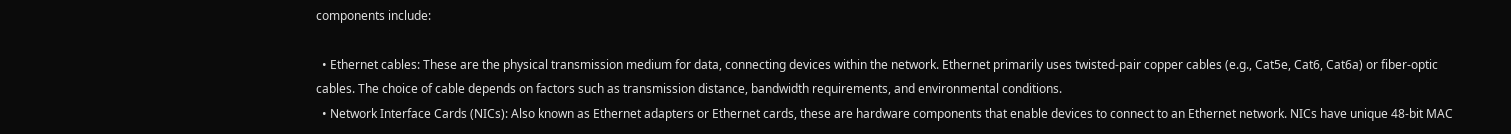components include:

  • Ethernet cables: These are the physical transmission medium for data, connecting devices within the network. Ethernet primarily uses twisted-pair copper cables (e.g., Cat5e, Cat6, Cat6a) or fiber-optic cables. The choice of cable depends on factors such as transmission distance, bandwidth requirements, and environmental conditions.
  • Network Interface Cards (NICs): Also known as Ethernet adapters or Ethernet cards, these are hardware components that enable devices to connect to an Ethernet network. NICs have unique 48-bit MAC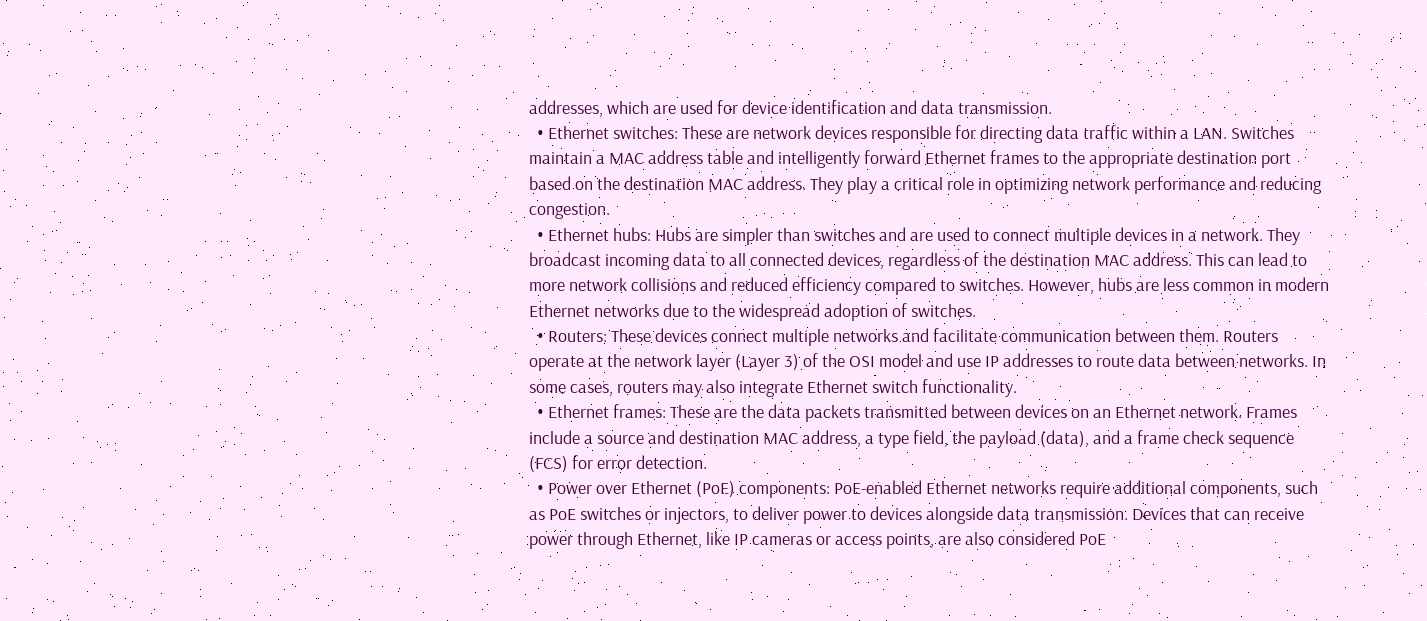addresses, which are used for device identification and data transmission.
  • Ethernet switches: These are network devices responsible for directing data traffic within a LAN. Switches maintain a MAC address table and intelligently forward Ethernet frames to the appropriate destination port based on the destination MAC address. They play a critical role in optimizing network performance and reducing congestion.
  • Ethernet hubs: Hubs are simpler than switches and are used to connect multiple devices in a network. They broadcast incoming data to all connected devices, regardless of the destination MAC address. This can lead to more network collisions and reduced efficiency compared to switches. However, hubs are less common in modern Ethernet networks due to the widespread adoption of switches.
  • Routers: These devices connect multiple networks and facilitate communication between them. Routers operate at the network layer (Layer 3) of the OSI model and use IP addresses to route data between networks. In some cases, routers may also integrate Ethernet switch functionality.
  • Ethernet frames: These are the data packets transmitted between devices on an Ethernet network. Frames include a source and destination MAC address, a type field, the payload (data), and a frame check sequence (FCS) for error detection.
  • Power over Ethernet (PoE) components: PoE-enabled Ethernet networks require additional components, such as PoE switches or injectors, to deliver power to devices alongside data transmission. Devices that can receive power through Ethernet, like IP cameras or access points, are also considered PoE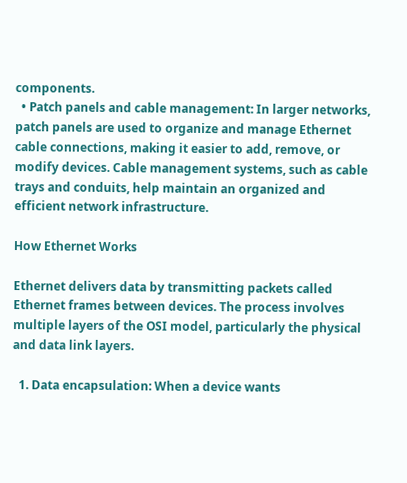components.
  • Patch panels and cable management: In larger networks, patch panels are used to organize and manage Ethernet cable connections, making it easier to add, remove, or modify devices. Cable management systems, such as cable trays and conduits, help maintain an organized and efficient network infrastructure.

How Ethernet Works

Ethernet delivers data by transmitting packets called Ethernet frames between devices. The process involves multiple layers of the OSI model, particularly the physical and data link layers.

  1. Data encapsulation: When a device wants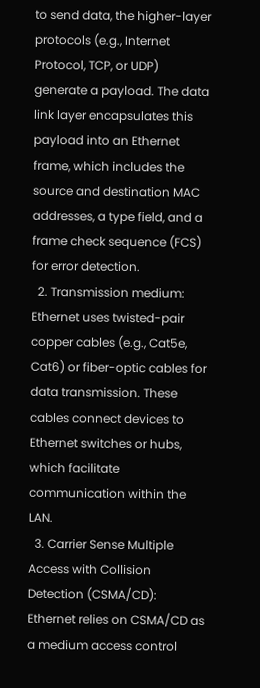to send data, the higher-layer protocols (e.g., Internet Protocol, TCP, or UDP) generate a payload. The data link layer encapsulates this payload into an Ethernet frame, which includes the source and destination MAC addresses, a type field, and a frame check sequence (FCS) for error detection.
  2. Transmission medium: Ethernet uses twisted-pair copper cables (e.g., Cat5e, Cat6) or fiber-optic cables for data transmission. These cables connect devices to Ethernet switches or hubs, which facilitate communication within the LAN.
  3. Carrier Sense Multiple Access with Collision Detection (CSMA/CD): Ethernet relies on CSMA/CD as a medium access control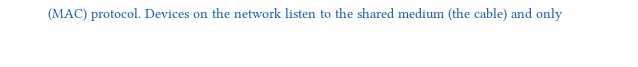(MAC) protocol. Devices on the network listen to the shared medium (the cable) and only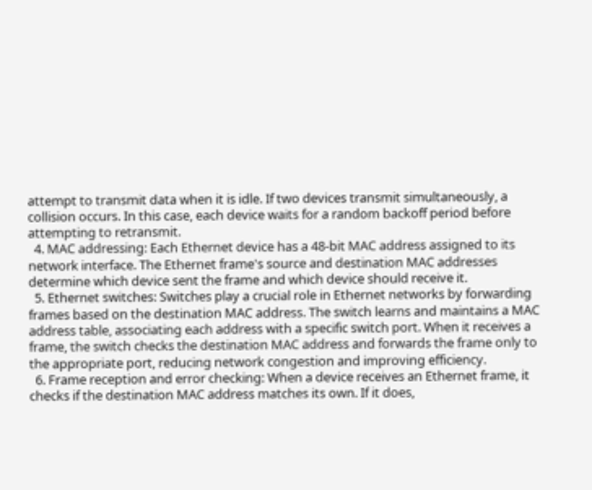attempt to transmit data when it is idle. If two devices transmit simultaneously, a collision occurs. In this case, each device waits for a random backoff period before attempting to retransmit.
  4. MAC addressing: Each Ethernet device has a 48-bit MAC address assigned to its network interface. The Ethernet frame's source and destination MAC addresses determine which device sent the frame and which device should receive it.
  5. Ethernet switches: Switches play a crucial role in Ethernet networks by forwarding frames based on the destination MAC address. The switch learns and maintains a MAC address table, associating each address with a specific switch port. When it receives a frame, the switch checks the destination MAC address and forwards the frame only to the appropriate port, reducing network congestion and improving efficiency.
  6. Frame reception and error checking: When a device receives an Ethernet frame, it checks if the destination MAC address matches its own. If it does,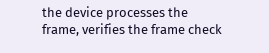the device processes the frame, verifies the frame check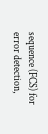sequence (FCS) for error detection,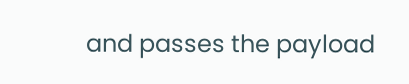and passes the payload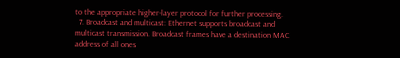to the appropriate higher-layer protocol for further processing.
  7. Broadcast and multicast: Ethernet supports broadcast and multicast transmission. Broadcast frames have a destination MAC address of all ones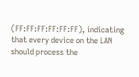(FF:FF:FF:FF:FF:FF), indicating that every device on the LAN should process the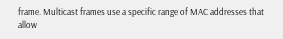frame. Multicast frames use a specific range of MAC addresses that allow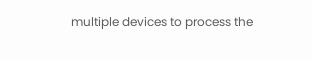multiple devices to process the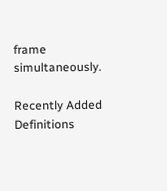frame simultaneously.

Recently Added Definitions